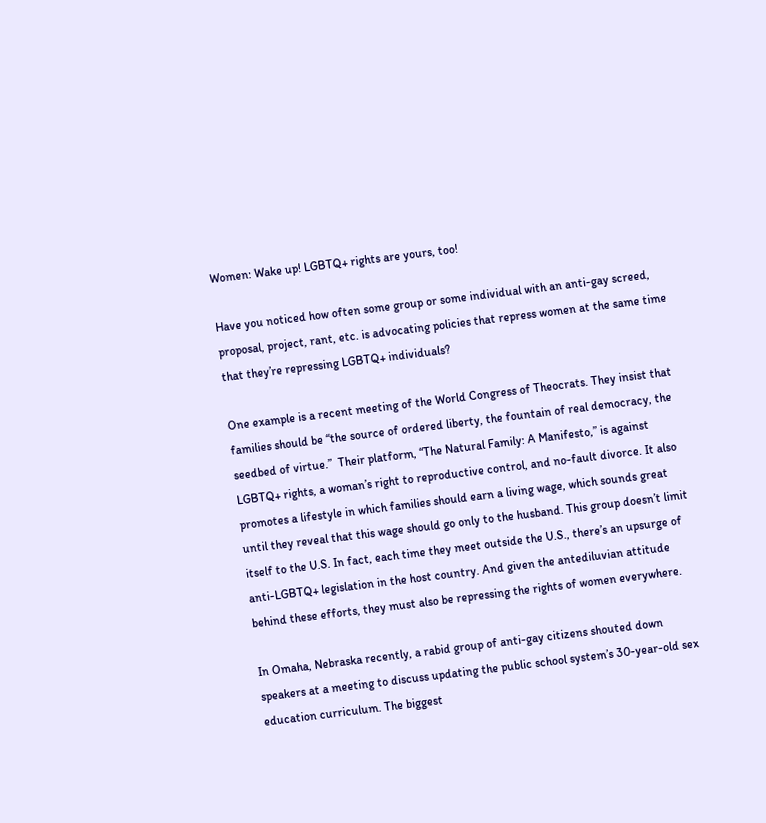Women: Wake up! LGBTQ+ rights are yours, too!

Have you noticed how often some group or some individual with an anti-gay screed, proposal, project, rant, etc. is advocating policies that repress women at the same time that they’re repressing LGBTQ+ individuals?

One example is a recent meeting of the World Congress of Theocrats. They insist that families should be “the source of ordered liberty, the fountain of real democracy, the seedbed of virtue.”  Their platform, “The Natural Family: A Manifesto,” is against LGBTQ+ rights, a woman’s right to reproductive control, and no-fault divorce. It also promotes a lifestyle in which families should earn a living wage, which sounds great until they reveal that this wage should go only to the husband. This group doesn’t limit itself to the U.S. In fact, each time they meet outside the U.S., there’s an upsurge of anti-LGBTQ+ legislation in the host country. And given the antediluvian attitude behind these efforts, they must also be repressing the rights of women everywhere.

In Omaha, Nebraska recently, a rabid group of anti-gay citizens shouted down speakers at a meeting to discuss updating the public school system’s 30-year-old sex education curriculum. The biggest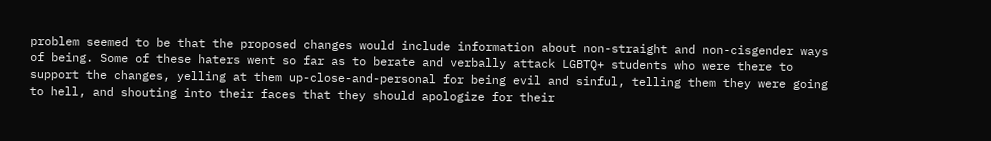problem seemed to be that the proposed changes would include information about non-straight and non-cisgender ways of being. Some of these haters went so far as to berate and verbally attack LGBTQ+ students who were there to support the changes, yelling at them up-close-and-personal for being evil and sinful, telling them they were going to hell, and shouting into their faces that they should apologize for their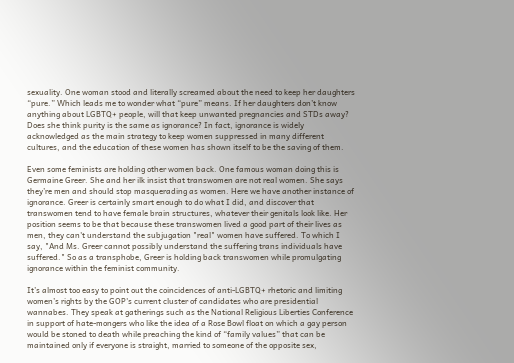sexuality. One woman stood and literally screamed about the need to keep her daughters “pure.” Which leads me to wonder what “pure” means. If her daughters don’t know anything about LGBTQ+ people, will that keep unwanted pregnancies and STDs away? Does she think purity is the same as ignorance? In fact, ignorance is widely acknowledged as the main strategy to keep women suppressed in many different cultures, and the education of these women has shown itself to be the saving of them.

Even some feminists are holding other women back. One famous woman doing this is Germaine Greer. She and her ilk insist that transwomen are not real women. She says they’re men and should stop masquerading as women. Here we have another instance of ignorance. Greer is certainly smart enough to do what I did, and discover that transwomen tend to have female brain structures, whatever their genitals look like. Her position seems to be that because these transwomen lived a good part of their lives as men, they can't understand the subjugation "real" women have suffered. To which I say, "And Ms. Greer cannot possibly understand the suffering trans individuals have suffered." So as a transphobe, Greer is holding back transwomen while promulgating ignorance within the feminist community.

It’s almost too easy to point out the coincidences of anti-LGBTQ+ rhetoric and limiting women’s rights by the GOP's current cluster of candidates who are presidential wannabes. They speak at gatherings such as the National Religious Liberties Conference in support of hate-mongers who like the idea of a Rose Bowl float on which a gay person would be stoned to death while preaching the kind of “family values” that can be maintained only if everyone is straight, married to someone of the opposite sex,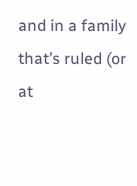and in a family that’s ruled (or at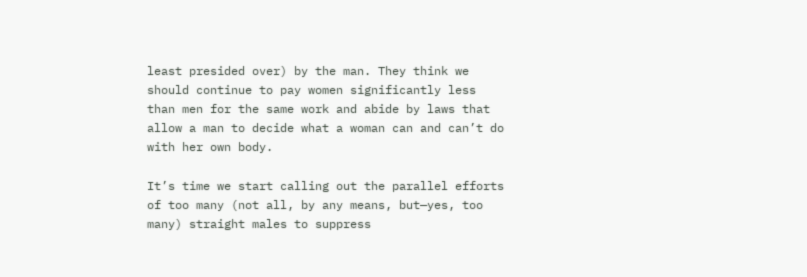least presided over) by the man. They think we should continue to pay women significantly less than men for the same work and abide by laws that allow a man to decide what a woman can and can’t do with her own body.

It’s time we start calling out the parallel efforts of too many (not all, by any means, but—yes, too many) straight males to suppress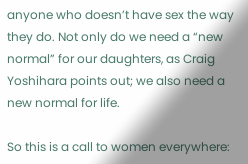anyone who doesn’t have sex the way they do. Not only do we need a “new normal” for our daughters, as Craig Yoshihara points out; we also need a new normal for life.

So this is a call to women everywhere: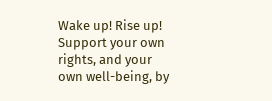Wake up! Rise up! Support your own rights, and your own well-being, by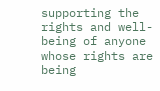supporting the rights and well-being of anyone whose rights are being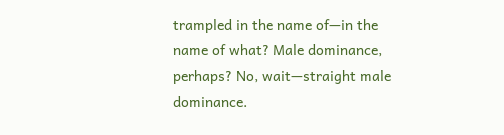trampled in the name of—in the name of what? Male dominance, perhaps? No, wait—straight male dominance.